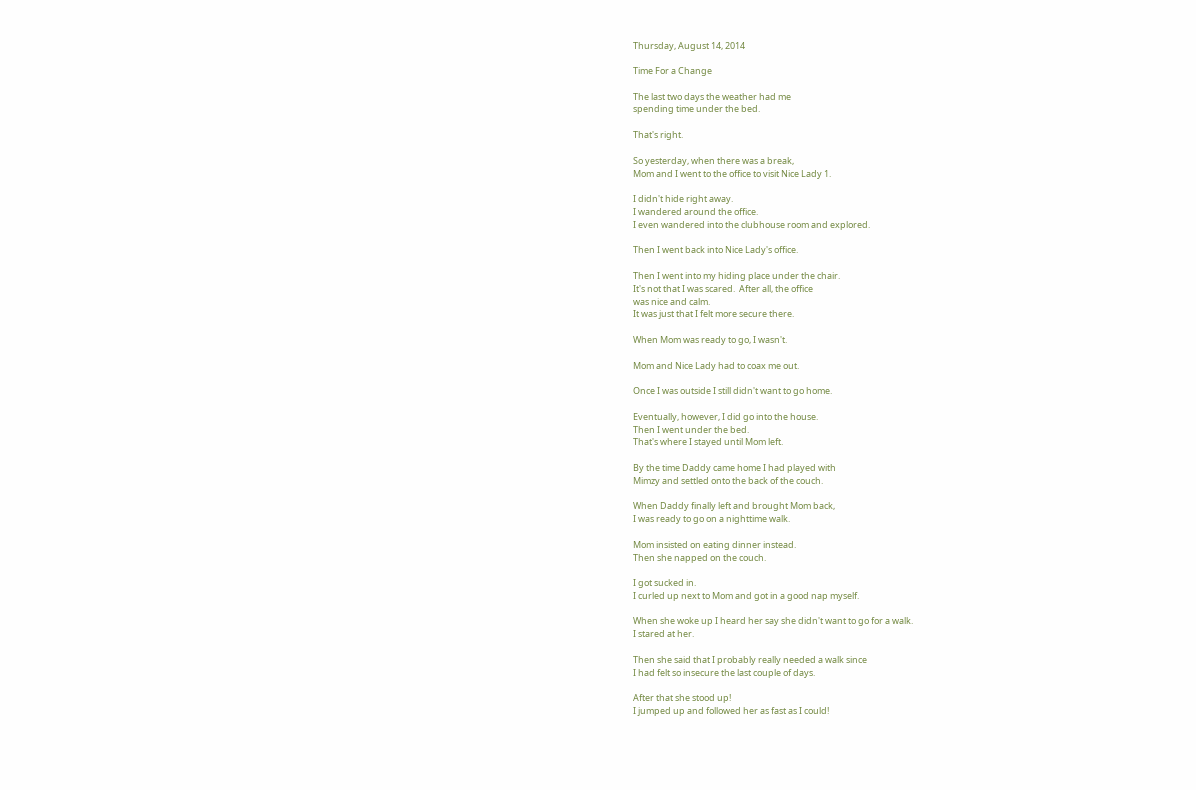Thursday, August 14, 2014

Time For a Change

The last two days the weather had me
spending time under the bed.

That's right.

So yesterday, when there was a break,
Mom and I went to the office to visit Nice Lady 1.

I didn't hide right away.
I wandered around the office.
I even wandered into the clubhouse room and explored.

Then I went back into Nice Lady's office.

Then I went into my hiding place under the chair.
It's not that I was scared.  After all, the office
was nice and calm.
It was just that I felt more secure there.

When Mom was ready to go, I wasn't.

Mom and Nice Lady had to coax me out.

Once I was outside I still didn't want to go home.

Eventually, however, I did go into the house.
Then I went under the bed.
That's where I stayed until Mom left.

By the time Daddy came home I had played with
Mimzy and settled onto the back of the couch.

When Daddy finally left and brought Mom back,
I was ready to go on a nighttime walk.

Mom insisted on eating dinner instead.
Then she napped on the couch.

I got sucked in.
I curled up next to Mom and got in a good nap myself.

When she woke up I heard her say she didn't want to go for a walk.
I stared at her.

Then she said that I probably really needed a walk since
I had felt so insecure the last couple of days.

After that she stood up!
I jumped up and followed her as fast as I could!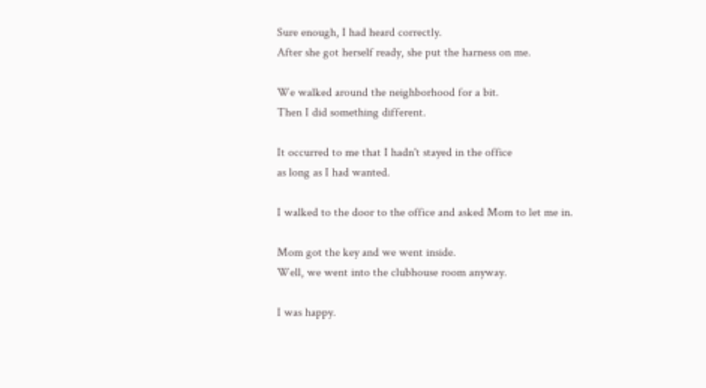Sure enough, I had heard correctly.
After she got herself ready, she put the harness on me.

We walked around the neighborhood for a bit.
Then I did something different.

It occurred to me that I hadn't stayed in the office
as long as I had wanted.

I walked to the door to the office and asked Mom to let me in.

Mom got the key and we went inside.
Well, we went into the clubhouse room anyway.

I was happy.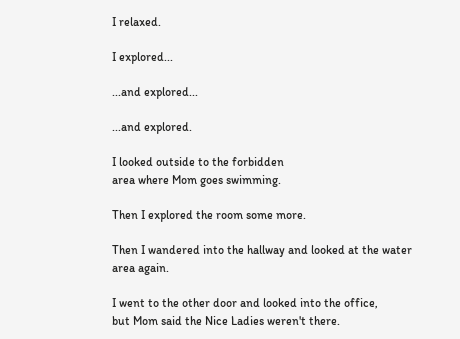I relaxed.

I explored...

...and explored...

...and explored.

I looked outside to the forbidden
area where Mom goes swimming.

Then I explored the room some more.

Then I wandered into the hallway and looked at the water
area again.

I went to the other door and looked into the office,
but Mom said the Nice Ladies weren't there.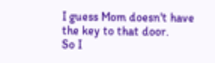I guess Mom doesn't have the key to that door.
So I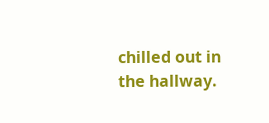chilled out in the hallway.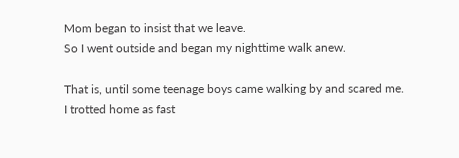Mom began to insist that we leave.
So I went outside and began my nighttime walk anew.

That is, until some teenage boys came walking by and scared me.
I trotted home as fast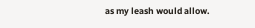as my leash would allow.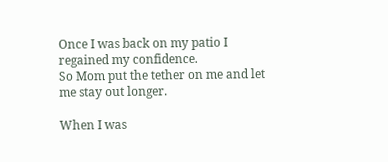Once I was back on my patio I regained my confidence.
So Mom put the tether on me and let me stay out longer.

When I was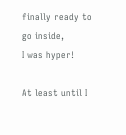finally ready to go inside,
I was hyper!

At least until I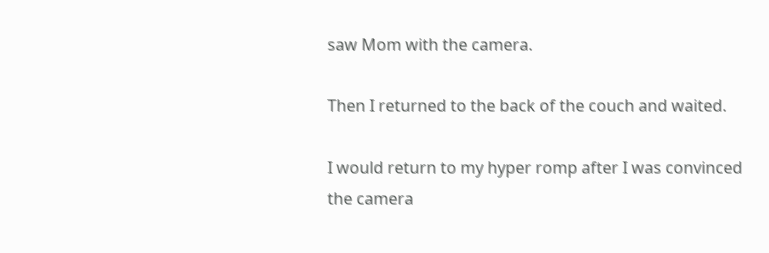saw Mom with the camera.

Then I returned to the back of the couch and waited.

I would return to my hyper romp after I was convinced
the camera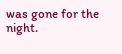was gone for the night.